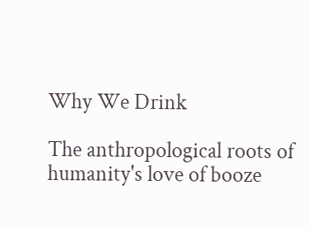Why We Drink

The anthropological roots of humanity's love of booze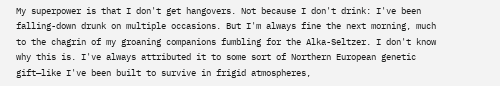My superpower is that I don't get hangovers. Not because I don't drink: I've been falling-down drunk on multiple occasions. But I'm always fine the next morning, much to the chagrin of my groaning companions fumbling for the Alka-Seltzer. I don't know why this is. I've always attributed it to some sort of Northern European genetic gift—like I've been built to survive in frigid atmospheres,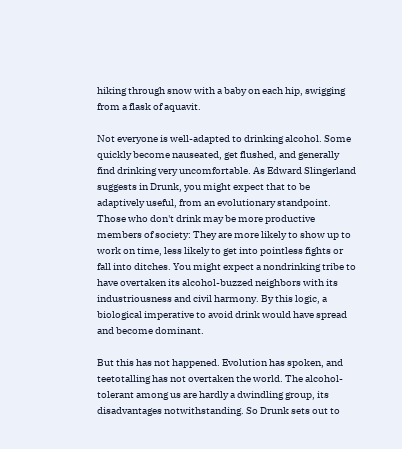hiking through snow with a baby on each hip, swigging from a flask of aquavit.

Not everyone is well-adapted to drinking alcohol. Some quickly become nauseated, get flushed, and generally find drinking very uncomfortable. As Edward Slingerland suggests in Drunk, you might expect that to be adaptively useful, from an evolutionary standpoint. Those who don't drink may be more productive members of society: They are more likely to show up to work on time, less likely to get into pointless fights or fall into ditches. You might expect a nondrinking tribe to have overtaken its alcohol-buzzed neighbors with its industriousness and civil harmony. By this logic, a biological imperative to avoid drink would have spread and become dominant.

But this has not happened. Evolution has spoken, and teetotalling has not overtaken the world. The alcohol-tolerant among us are hardly a dwindling group, its disadvantages notwithstanding. So Drunk sets out to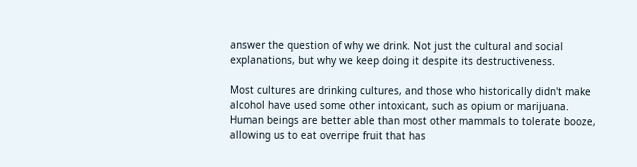answer the question of why we drink. Not just the cultural and social explanations, but why we keep doing it despite its destructiveness.

Most cultures are drinking cultures, and those who historically didn't make alcohol have used some other intoxicant, such as opium or marijuana. Human beings are better able than most other mammals to tolerate booze, allowing us to eat overripe fruit that has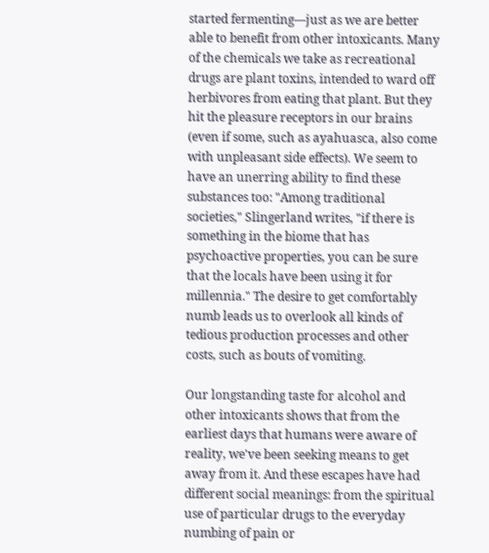started fermenting—just as we are better able to benefit from other intoxicants. Many of the chemicals we take as recreational drugs are plant toxins, intended to ward off herbivores from eating that plant. But they hit the pleasure receptors in our brains (even if some, such as ayahuasca, also come with unpleasant side effects). We seem to have an unerring ability to find these substances too: "Among traditional societies," Slingerland writes, "if there is something in the biome that has psychoactive properties, you can be sure that the locals have been using it for millennia." The desire to get comfortably numb leads us to overlook all kinds of tedious production processes and other costs, such as bouts of vomiting.

Our longstanding taste for alcohol and other intoxicants shows that from the earliest days that humans were aware of reality, we've been seeking means to get away from it. And these escapes have had different social meanings: from the spiritual use of particular drugs to the everyday numbing of pain or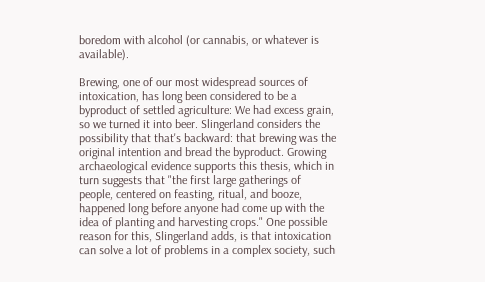boredom with alcohol (or cannabis, or whatever is available).

Brewing, one of our most widespread sources of intoxication, has long been considered to be a byproduct of settled agriculture: We had excess grain, so we turned it into beer. Slingerland considers the possibility that that's backward: that brewing was the original intention and bread the byproduct. Growing archaeological evidence supports this thesis, which in turn suggests that "the first large gatherings of people, centered on feasting, ritual, and booze, happened long before anyone had come up with the idea of planting and harvesting crops." One possible reason for this, Slingerland adds, is that intoxication can solve a lot of problems in a complex society, such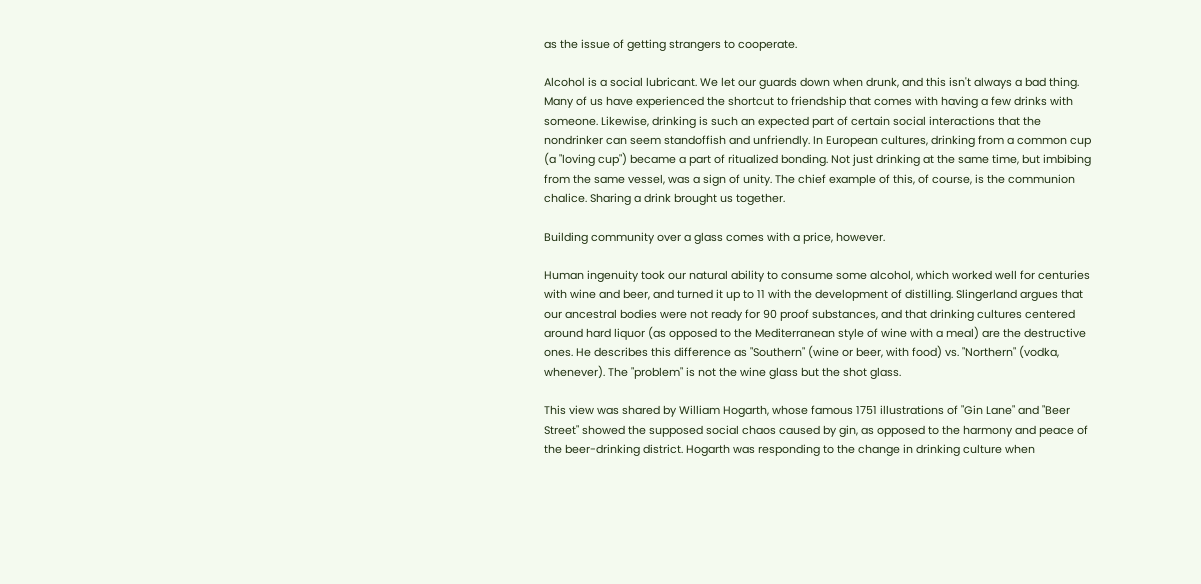as the issue of getting strangers to cooperate.

Alcohol is a social lubricant. We let our guards down when drunk, and this isn't always a bad thing. Many of us have experienced the shortcut to friendship that comes with having a few drinks with someone. Likewise, drinking is such an expected part of certain social interactions that the nondrinker can seem standoffish and unfriendly. In European cultures, drinking from a common cup (a "loving cup") became a part of ritualized bonding. Not just drinking at the same time, but imbibing from the same vessel, was a sign of unity. The chief example of this, of course, is the communion chalice. Sharing a drink brought us together.

Building community over a glass comes with a price, however.

Human ingenuity took our natural ability to consume some alcohol, which worked well for centuries with wine and beer, and turned it up to 11 with the development of distilling. Slingerland argues that our ancestral bodies were not ready for 90 proof substances, and that drinking cultures centered around hard liquor (as opposed to the Mediterranean style of wine with a meal) are the destructive ones. He describes this difference as "Southern" (wine or beer, with food) vs. "Northern" (vodka, whenever). The "problem" is not the wine glass but the shot glass.

This view was shared by William Hogarth, whose famous 1751 illustrations of "Gin Lane" and "Beer Street" showed the supposed social chaos caused by gin, as opposed to the harmony and peace of the beer-drinking district. Hogarth was responding to the change in drinking culture when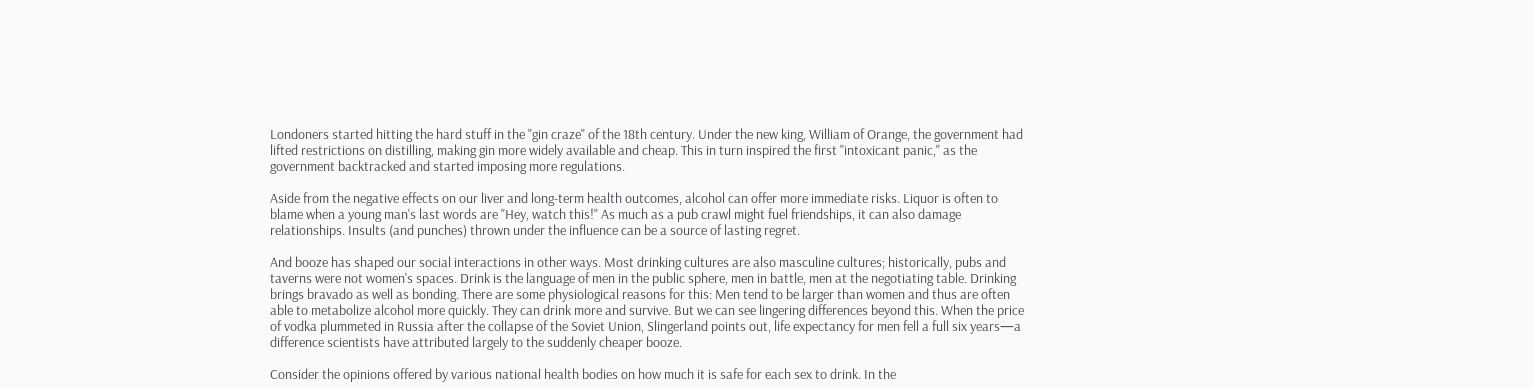Londoners started hitting the hard stuff in the "gin craze" of the 18th century. Under the new king, William of Orange, the government had lifted restrictions on distilling, making gin more widely available and cheap. This in turn inspired the first "intoxicant panic," as the government backtracked and started imposing more regulations.

Aside from the negative effects on our liver and long-term health outcomes, alcohol can offer more immediate risks. Liquor is often to blame when a young man's last words are "Hey, watch this!" As much as a pub crawl might fuel friendships, it can also damage relationships. Insults (and punches) thrown under the influence can be a source of lasting regret.

And booze has shaped our social interactions in other ways. Most drinking cultures are also masculine cultures; historically, pubs and taverns were not women's spaces. Drink is the language of men in the public sphere, men in battle, men at the negotiating table. Drinking brings bravado as well as bonding. There are some physiological reasons for this: Men tend to be larger than women and thus are often able to metabolize alcohol more quickly. They can drink more and survive. But we can see lingering differences beyond this. When the price of vodka plummeted in Russia after the collapse of the Soviet Union, Slingerland points out, life expectancy for men fell a full six years—a difference scientists have attributed largely to the suddenly cheaper booze.

Consider the opinions offered by various national health bodies on how much it is safe for each sex to drink. In the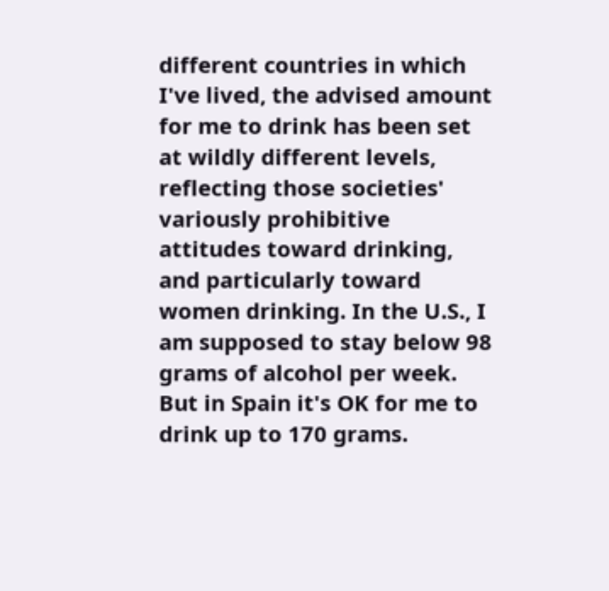different countries in which I've lived, the advised amount for me to drink has been set at wildly different levels, reflecting those societies' variously prohibitive attitudes toward drinking, and particularly toward women drinking. In the U.S., I am supposed to stay below 98 grams of alcohol per week. But in Spain it's OK for me to drink up to 170 grams.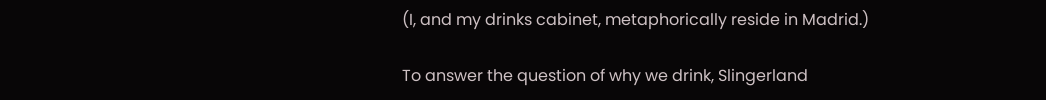(I, and my drinks cabinet, metaphorically reside in Madrid.)

To answer the question of why we drink, Slingerland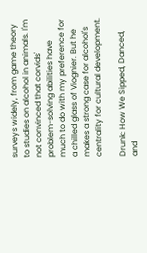surveys widely, from game theory to studies on alcohol in animals. I'm not convinced that corvids' problem-solving abilities have much to do with my preference for a chilled glass of Viognier. But he makes a strong case for alcohol's centrality for cultural development.

Drunk: How We Sipped, Danced, and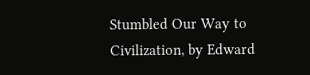Stumbled Our Way to Civilization, by Edward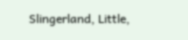Slingerland, Little,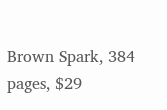Brown Spark, 384 pages, $29